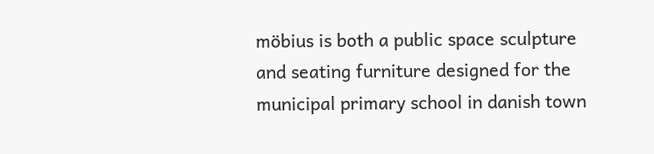möbius is both a public space sculpture and seating furniture designed for the municipal primary school in danish town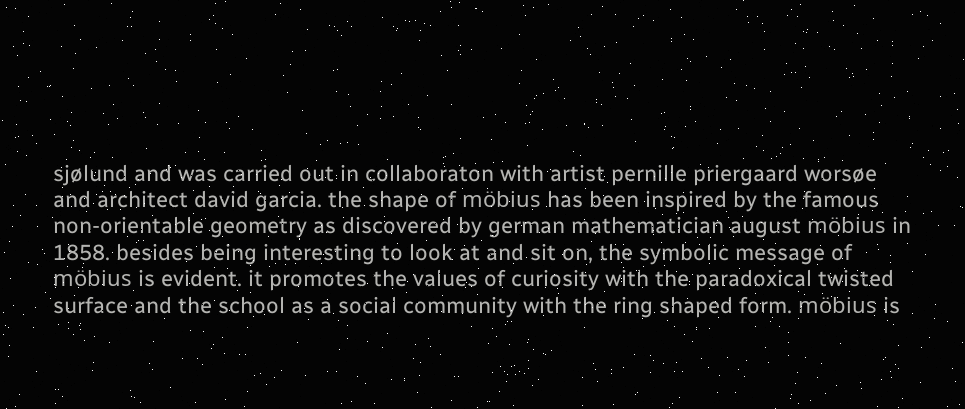sjølund and was carried out in collaboraton with artist pernille priergaard worsøe and architect david garcia. the shape of möbius has been inspired by the famous non-orientable geometry as discovered by german mathematician august möbius in 1858. besides being interesting to look at and sit on, the symbolic message of möbius is evident. it promotes the values of curiosity with the paradoxical twisted surface and the school as a social community with the ring shaped form. möbius is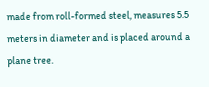made from roll-formed steel, measures 5.5 meters in diameter and is placed around a plane tree.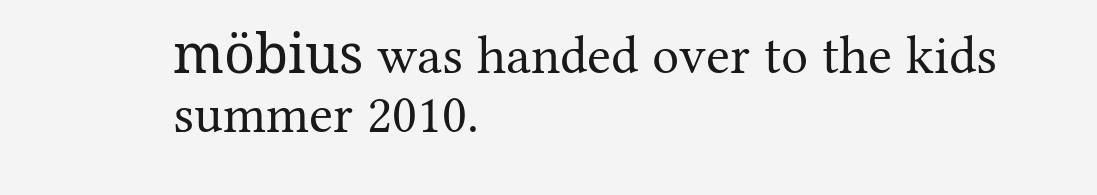möbius was handed over to the kids summer 2010.